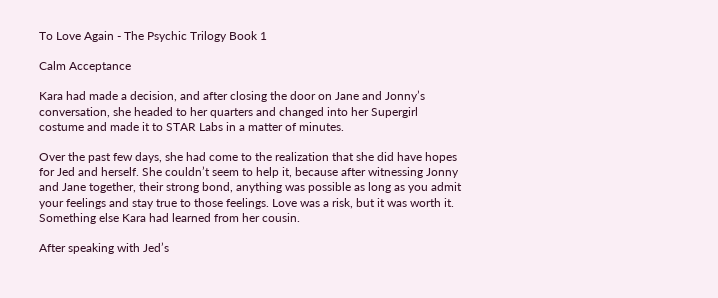To Love Again - The Psychic Trilogy Book 1

Calm Acceptance

Kara had made a decision, and after closing the door on Jane and Jonny’s conversation, she headed to her quarters and changed into her Supergirl costume and made it to STAR Labs in a matter of minutes.

Over the past few days, she had come to the realization that she did have hopes for Jed and herself. She couldn’t seem to help it, because after witnessing Jonny and Jane together, their strong bond, anything was possible as long as you admit your feelings and stay true to those feelings. Love was a risk, but it was worth it. Something else Kara had learned from her cousin.

After speaking with Jed’s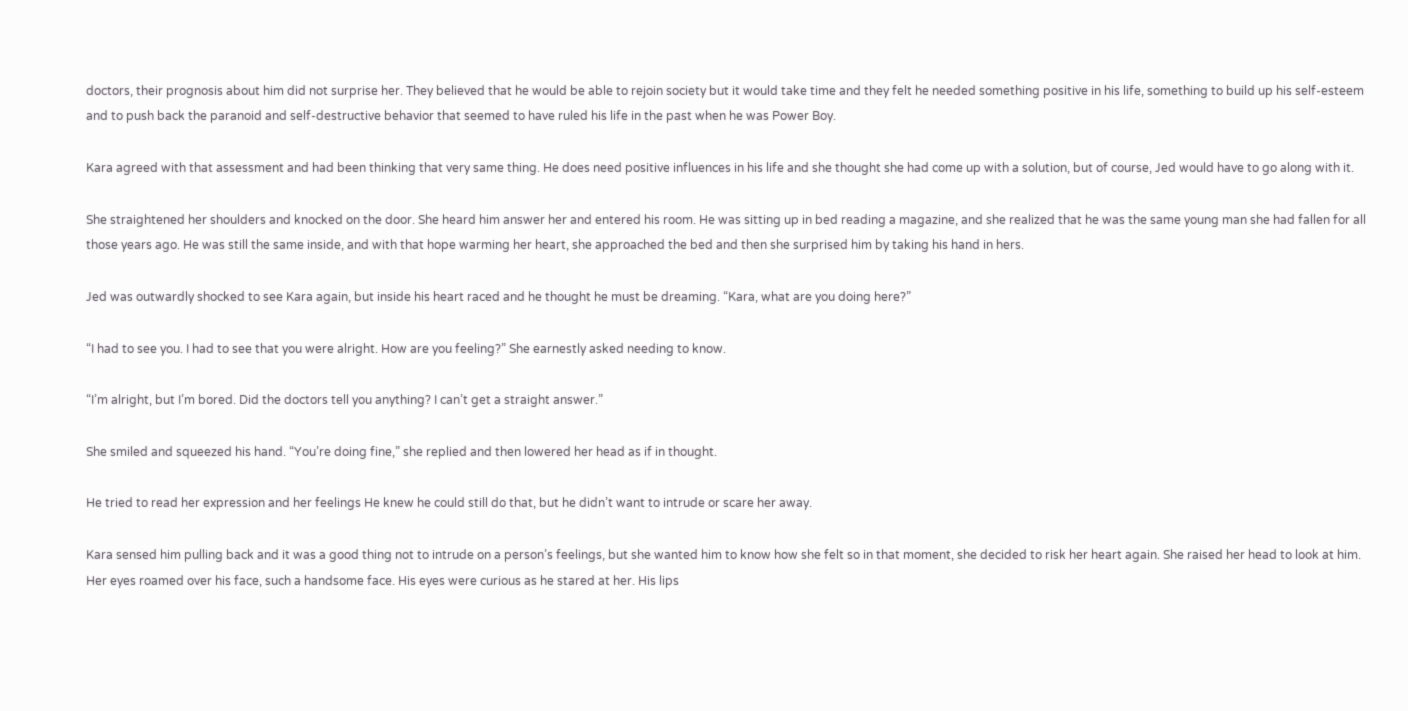doctors, their prognosis about him did not surprise her. They believed that he would be able to rejoin society but it would take time and they felt he needed something positive in his life, something to build up his self-esteem and to push back the paranoid and self-destructive behavior that seemed to have ruled his life in the past when he was Power Boy.

Kara agreed with that assessment and had been thinking that very same thing. He does need positive influences in his life and she thought she had come up with a solution, but of course, Jed would have to go along with it.

She straightened her shoulders and knocked on the door. She heard him answer her and entered his room. He was sitting up in bed reading a magazine, and she realized that he was the same young man she had fallen for all those years ago. He was still the same inside, and with that hope warming her heart, she approached the bed and then she surprised him by taking his hand in hers.

Jed was outwardly shocked to see Kara again, but inside his heart raced and he thought he must be dreaming. “Kara, what are you doing here?”

“I had to see you. I had to see that you were alright. How are you feeling?” She earnestly asked needing to know.

“I’m alright, but I’m bored. Did the doctors tell you anything? I can’t get a straight answer.”

She smiled and squeezed his hand. “You’re doing fine,” she replied and then lowered her head as if in thought.

He tried to read her expression and her feelings He knew he could still do that, but he didn’t want to intrude or scare her away.

Kara sensed him pulling back and it was a good thing not to intrude on a person’s feelings, but she wanted him to know how she felt so in that moment, she decided to risk her heart again. She raised her head to look at him. Her eyes roamed over his face, such a handsome face. His eyes were curious as he stared at her. His lips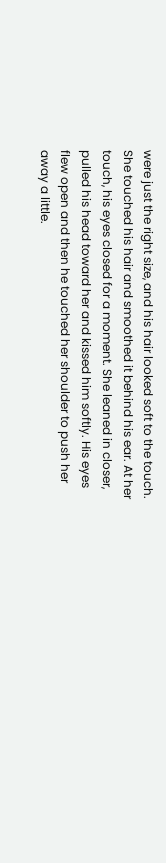were just the right size, and his hair looked soft to the touch. She touched his hair and smoothed it behind his ear. At her touch, his eyes closed for a moment. She leaned in closer, pulled his head toward her and kissed him softly. His eyes flew open and then he touched her shoulder to push her away a little.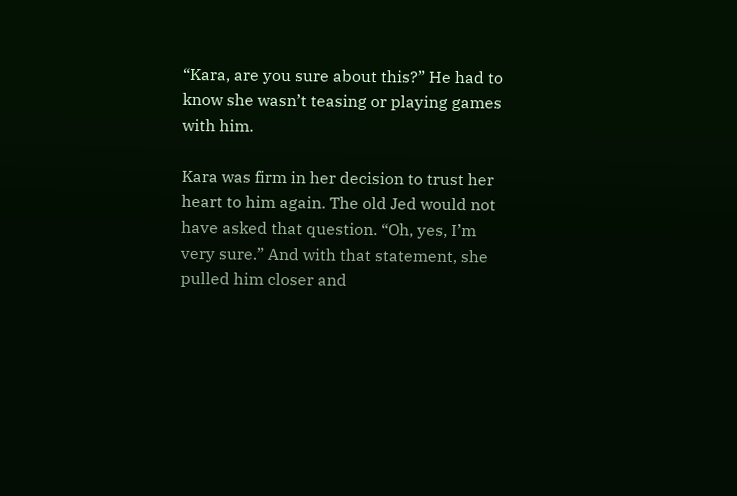“Kara, are you sure about this?” He had to know she wasn’t teasing or playing games with him.

Kara was firm in her decision to trust her heart to him again. The old Jed would not have asked that question. “Oh, yes, I’m very sure.” And with that statement, she pulled him closer and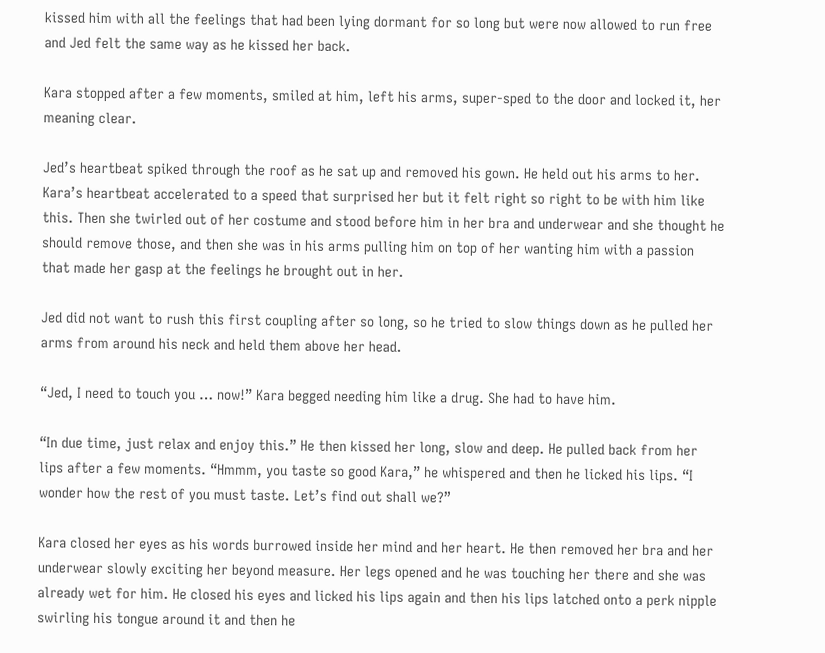kissed him with all the feelings that had been lying dormant for so long but were now allowed to run free and Jed felt the same way as he kissed her back.

Kara stopped after a few moments, smiled at him, left his arms, super-sped to the door and locked it, her meaning clear.

Jed’s heartbeat spiked through the roof as he sat up and removed his gown. He held out his arms to her. Kara’s heartbeat accelerated to a speed that surprised her but it felt right so right to be with him like this. Then she twirled out of her costume and stood before him in her bra and underwear and she thought he should remove those, and then she was in his arms pulling him on top of her wanting him with a passion that made her gasp at the feelings he brought out in her.

Jed did not want to rush this first coupling after so long, so he tried to slow things down as he pulled her arms from around his neck and held them above her head.

“Jed, I need to touch you … now!” Kara begged needing him like a drug. She had to have him.

“In due time, just relax and enjoy this.” He then kissed her long, slow and deep. He pulled back from her lips after a few moments. “Hmmm, you taste so good Kara,” he whispered and then he licked his lips. “I wonder how the rest of you must taste. Let’s find out shall we?”

Kara closed her eyes as his words burrowed inside her mind and her heart. He then removed her bra and her underwear slowly exciting her beyond measure. Her legs opened and he was touching her there and she was already wet for him. He closed his eyes and licked his lips again and then his lips latched onto a perk nipple swirling his tongue around it and then he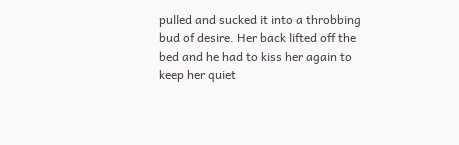pulled and sucked it into a throbbing bud of desire. Her back lifted off the bed and he had to kiss her again to keep her quiet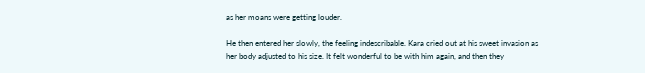as her moans were getting louder.

He then entered her slowly, the feeling indescribable. Kara cried out at his sweet invasion as her body adjusted to his size. It felt wonderful to be with him again, and then they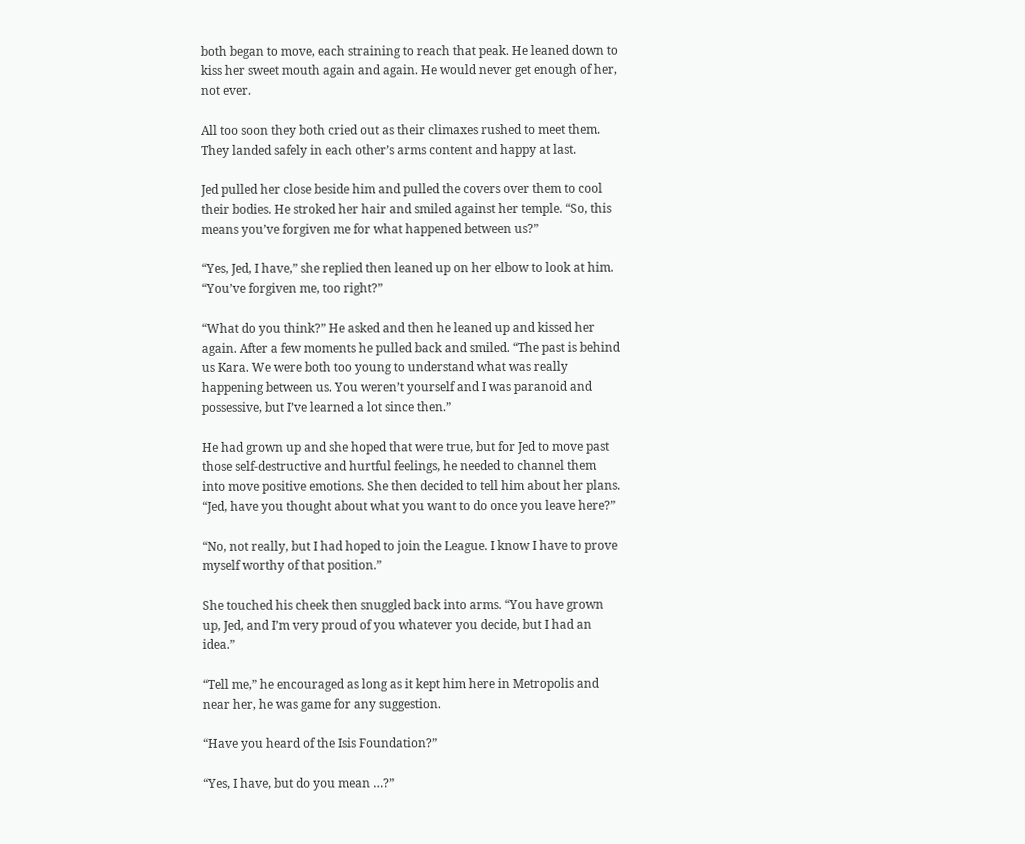both began to move, each straining to reach that peak. He leaned down to kiss her sweet mouth again and again. He would never get enough of her, not ever.

All too soon they both cried out as their climaxes rushed to meet them. They landed safely in each other’s arms content and happy at last.

Jed pulled her close beside him and pulled the covers over them to cool their bodies. He stroked her hair and smiled against her temple. “So, this means you’ve forgiven me for what happened between us?”

“Yes, Jed, I have,” she replied then leaned up on her elbow to look at him. “You’ve forgiven me, too right?”

“What do you think?” He asked and then he leaned up and kissed her again. After a few moments he pulled back and smiled. “The past is behind us Kara. We were both too young to understand what was really happening between us. You weren’t yourself and I was paranoid and possessive, but I’ve learned a lot since then.”

He had grown up and she hoped that were true, but for Jed to move past those self-destructive and hurtful feelings, he needed to channel them into move positive emotions. She then decided to tell him about her plans. “Jed, have you thought about what you want to do once you leave here?”

“No, not really, but I had hoped to join the League. I know I have to prove myself worthy of that position.”

She touched his cheek then snuggled back into arms. “You have grown up, Jed, and I’m very proud of you whatever you decide, but I had an idea.”

“Tell me,” he encouraged as long as it kept him here in Metropolis and near her, he was game for any suggestion.

“Have you heard of the Isis Foundation?”

“Yes, I have, but do you mean …?”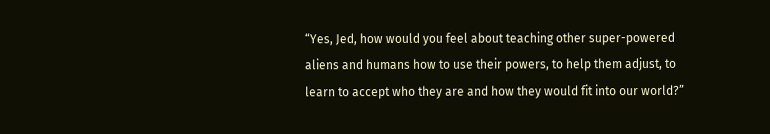“Yes, Jed, how would you feel about teaching other super-powered aliens and humans how to use their powers, to help them adjust, to learn to accept who they are and how they would fit into our world?”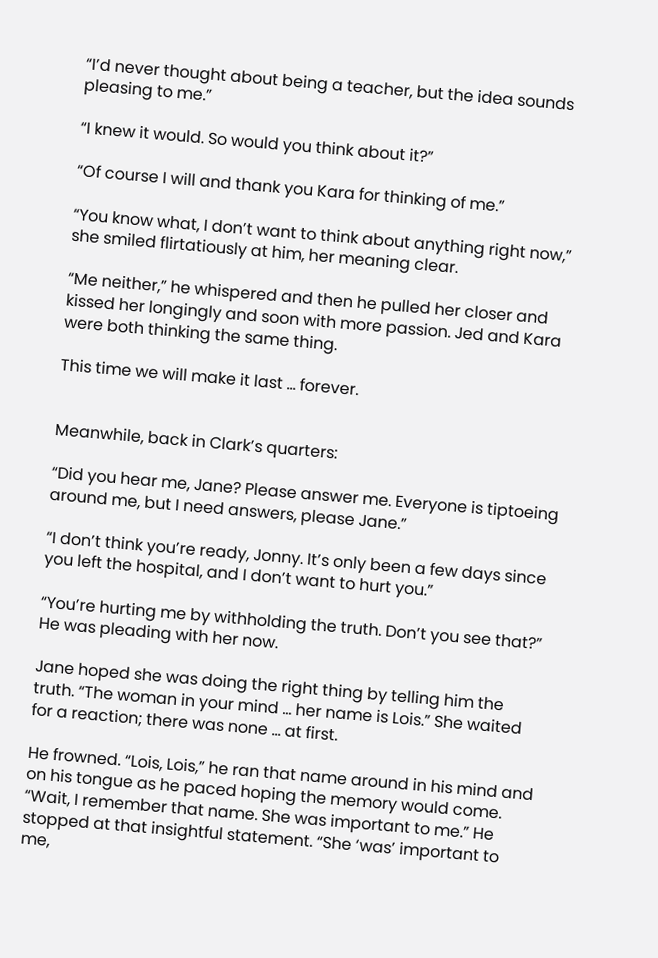“I’d never thought about being a teacher, but the idea sounds pleasing to me.”

“I knew it would. So would you think about it?”

“Of course I will and thank you Kara for thinking of me.”

“You know what, I don’t want to think about anything right now,” she smiled flirtatiously at him, her meaning clear.

“Me neither,” he whispered and then he pulled her closer and kissed her longingly and soon with more passion. Jed and Kara were both thinking the same thing.

This time we will make it last … forever.


Meanwhile, back in Clark’s quarters:

“Did you hear me, Jane? Please answer me. Everyone is tiptoeing around me, but I need answers, please Jane.”

“I don’t think you’re ready, Jonny. It’s only been a few days since you left the hospital, and I don’t want to hurt you.”

“You’re hurting me by withholding the truth. Don’t you see that?” He was pleading with her now.

Jane hoped she was doing the right thing by telling him the truth. “The woman in your mind … her name is Lois.” She waited for a reaction; there was none … at first.

He frowned. “Lois, Lois,” he ran that name around in his mind and on his tongue as he paced hoping the memory would come. “Wait, I remember that name. She was important to me.” He stopped at that insightful statement. “She ‘was’ important to me,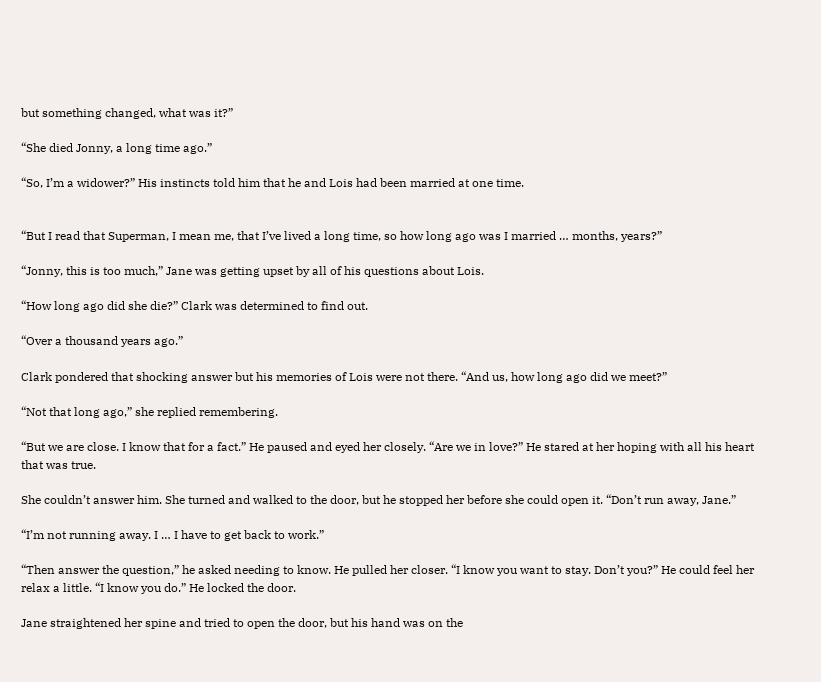but something changed, what was it?”

“She died Jonny, a long time ago.”

“So, I’m a widower?” His instincts told him that he and Lois had been married at one time.


“But I read that Superman, I mean me, that I’ve lived a long time, so how long ago was I married … months, years?”

“Jonny, this is too much,” Jane was getting upset by all of his questions about Lois.

“How long ago did she die?” Clark was determined to find out.

“Over a thousand years ago.”

Clark pondered that shocking answer but his memories of Lois were not there. “And us, how long ago did we meet?”

“Not that long ago,” she replied remembering.

“But we are close. I know that for a fact.” He paused and eyed her closely. “Are we in love?” He stared at her hoping with all his heart that was true.

She couldn’t answer him. She turned and walked to the door, but he stopped her before she could open it. “Don’t run away, Jane.”

“I’m not running away. I … I have to get back to work.”

“Then answer the question,” he asked needing to know. He pulled her closer. “I know you want to stay. Don’t you?” He could feel her relax a little. “I know you do.” He locked the door.

Jane straightened her spine and tried to open the door, but his hand was on the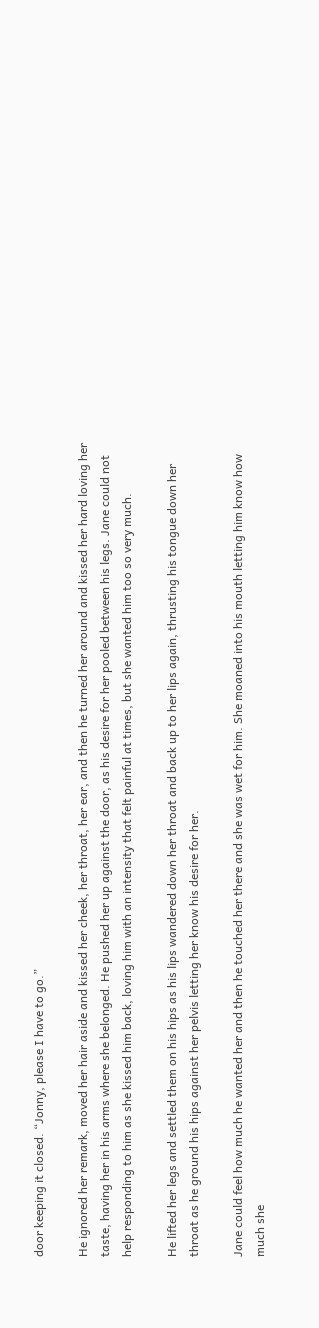door keeping it closed. “Jonny, please I have to go.”

He ignored her remark, moved her hair aside and kissed her cheek, her throat, her ear, and then he turned her around and kissed her hard loving her taste, having her in his arms where she belonged. He pushed her up against the door, as his desire for her pooled between his legs. Jane could not help responding to him as she kissed him back, loving him with an intensity that felt painful at times, but she wanted him too so very much.

He lifted her legs and settled them on his hips as his lips wandered down her throat and back up to her lips again, thrusting his tongue down her throat as he ground his hips against her pelvis letting her know his desire for her.

Jane could feel how much he wanted her and then he touched her there and she was wet for him. She moaned into his mouth letting him know how much she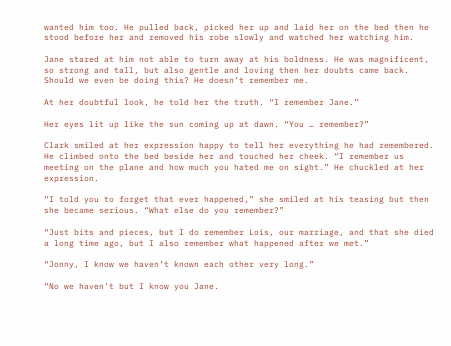wanted him too. He pulled back, picked her up and laid her on the bed then he stood before her and removed his robe slowly and watched her watching him.

Jane stared at him not able to turn away at his boldness. He was magnificent, so strong and tall, but also gentle and loving then her doubts came back. Should we even be doing this? He doesn’t remember me.

At her doubtful look, he told her the truth. “I remember Jane.”

Her eyes lit up like the sun coming up at dawn. “You … remember?”

Clark smiled at her expression happy to tell her everything he had remembered. He climbed onto the bed beside her and touched her cheek. “I remember us meeting on the plane and how much you hated me on sight.” He chuckled at her expression.

“I told you to forget that ever happened,” she smiled at his teasing but then she became serious. “What else do you remember?”

“Just bits and pieces, but I do remember Lois, our marriage, and that she died a long time ago, but I also remember what happened after we met.”

“Jonny, I know we haven’t known each other very long.”

“No we haven’t but I know you Jane.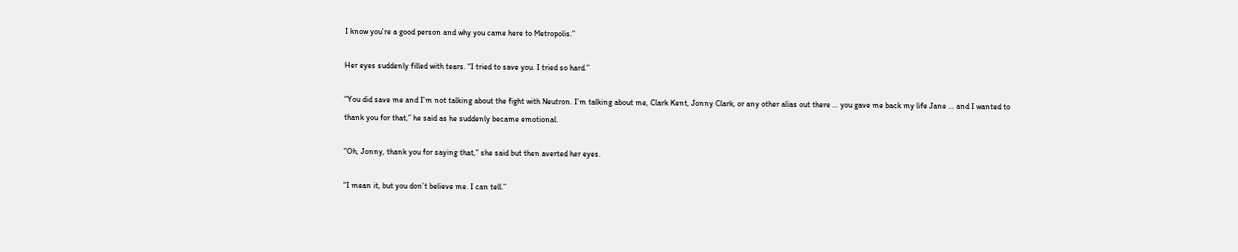I know you’re a good person and why you came here to Metropolis.”

Her eyes suddenly filled with tears. “I tried to save you. I tried so hard.”

“You did save me and I’m not talking about the fight with Neutron. I’m talking about me, Clark Kent, Jonny Clark, or any other alias out there … you gave me back my life Jane … and I wanted to thank you for that,” he said as he suddenly became emotional.

“Oh, Jonny, thank you for saying that,” she said but then averted her eyes.

“I mean it, but you don’t believe me. I can tell.”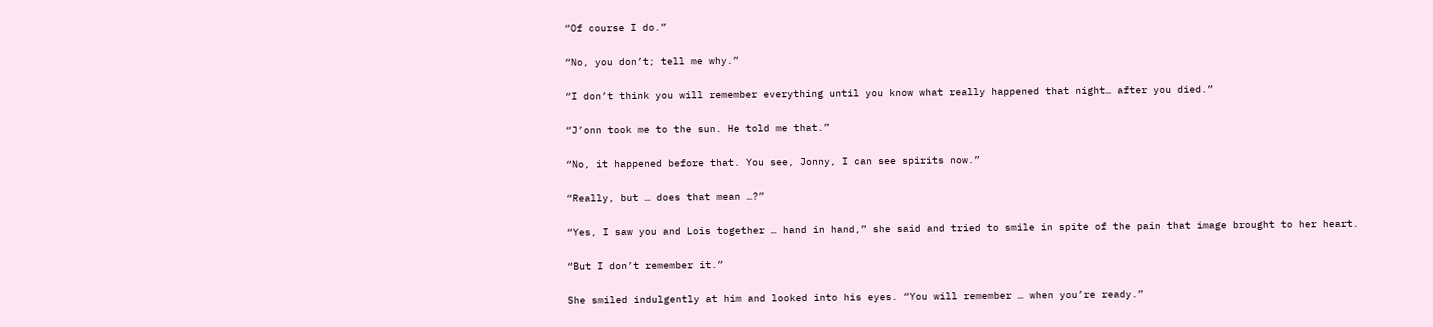“Of course I do.”

“No, you don’t; tell me why.”

“I don’t think you will remember everything until you know what really happened that night… after you died.”

“J’onn took me to the sun. He told me that.”

“No, it happened before that. You see, Jonny, I can see spirits now.”

“Really, but … does that mean …?”

“Yes, I saw you and Lois together … hand in hand,” she said and tried to smile in spite of the pain that image brought to her heart.

“But I don’t remember it.”

She smiled indulgently at him and looked into his eyes. “You will remember … when you’re ready.”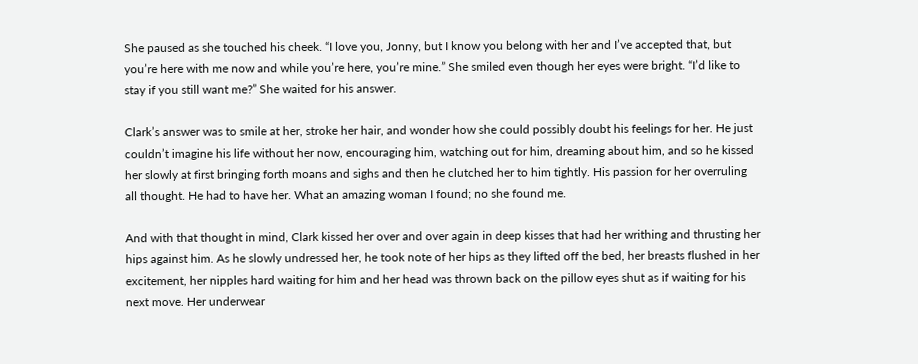She paused as she touched his cheek. “I love you, Jonny, but I know you belong with her and I’ve accepted that, but you’re here with me now and while you’re here, you’re mine.” She smiled even though her eyes were bright. “I’d like to stay if you still want me?” She waited for his answer.

Clark’s answer was to smile at her, stroke her hair, and wonder how she could possibly doubt his feelings for her. He just couldn’t imagine his life without her now, encouraging him, watching out for him, dreaming about him, and so he kissed her slowly at first bringing forth moans and sighs and then he clutched her to him tightly. His passion for her overruling all thought. He had to have her. What an amazing woman I found; no she found me.

And with that thought in mind, Clark kissed her over and over again in deep kisses that had her writhing and thrusting her hips against him. As he slowly undressed her, he took note of her hips as they lifted off the bed, her breasts flushed in her excitement, her nipples hard waiting for him and her head was thrown back on the pillow eyes shut as if waiting for his next move. Her underwear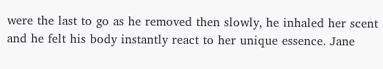were the last to go as he removed then slowly, he inhaled her scent and he felt his body instantly react to her unique essence. Jane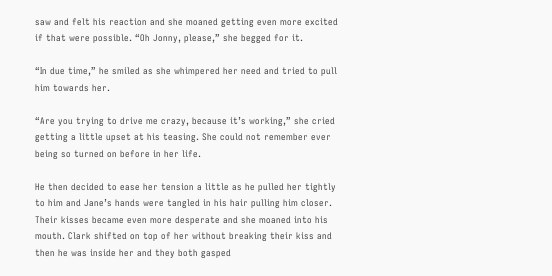saw and felt his reaction and she moaned getting even more excited if that were possible. “Oh Jonny, please,” she begged for it.

“In due time,” he smiled as she whimpered her need and tried to pull him towards her.

“Are you trying to drive me crazy, because it’s working,” she cried getting a little upset at his teasing. She could not remember ever being so turned on before in her life.

He then decided to ease her tension a little as he pulled her tightly to him and Jane’s hands were tangled in his hair pulling him closer. Their kisses became even more desperate and she moaned into his mouth. Clark shifted on top of her without breaking their kiss and then he was inside her and they both gasped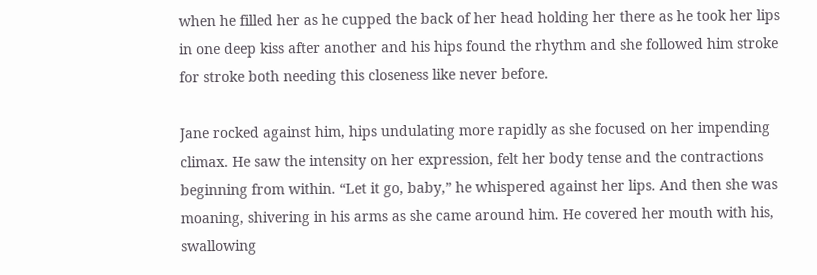when he filled her as he cupped the back of her head holding her there as he took her lips in one deep kiss after another and his hips found the rhythm and she followed him stroke for stroke both needing this closeness like never before.

Jane rocked against him, hips undulating more rapidly as she focused on her impending climax. He saw the intensity on her expression, felt her body tense and the contractions beginning from within. “Let it go, baby,” he whispered against her lips. And then she was moaning, shivering in his arms as she came around him. He covered her mouth with his, swallowing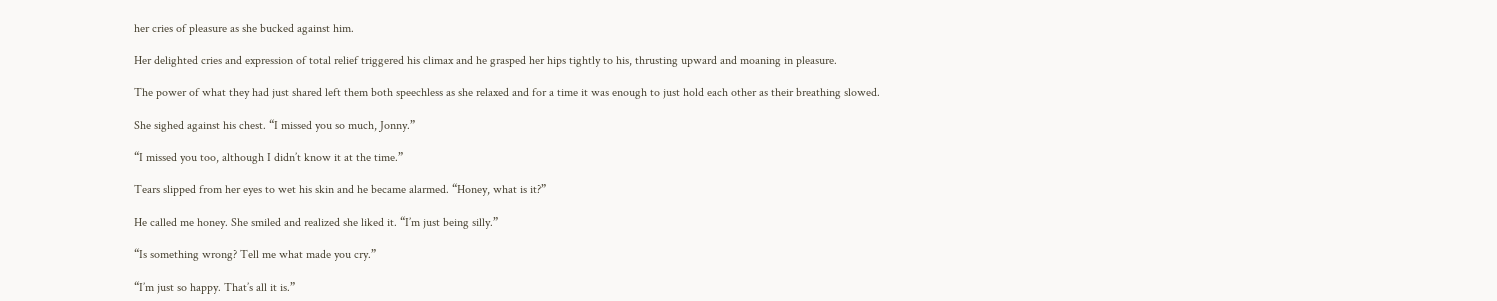her cries of pleasure as she bucked against him.

Her delighted cries and expression of total relief triggered his climax and he grasped her hips tightly to his, thrusting upward and moaning in pleasure.

The power of what they had just shared left them both speechless as she relaxed and for a time it was enough to just hold each other as their breathing slowed.

She sighed against his chest. “I missed you so much, Jonny.”

“I missed you too, although I didn’t know it at the time.”

Tears slipped from her eyes to wet his skin and he became alarmed. “Honey, what is it?”

He called me honey. She smiled and realized she liked it. “I’m just being silly.”

“Is something wrong? Tell me what made you cry.”

“I’m just so happy. That’s all it is.”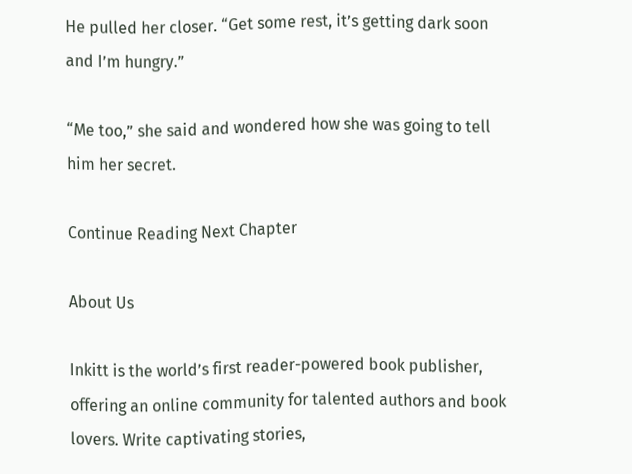He pulled her closer. “Get some rest, it’s getting dark soon and I’m hungry.”

“Me too,” she said and wondered how she was going to tell him her secret.

Continue Reading Next Chapter

About Us

Inkitt is the world’s first reader-powered book publisher, offering an online community for talented authors and book lovers. Write captivating stories,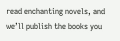read enchanting novels, and we’ll publish the books you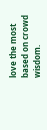love the most based on crowd wisdom.